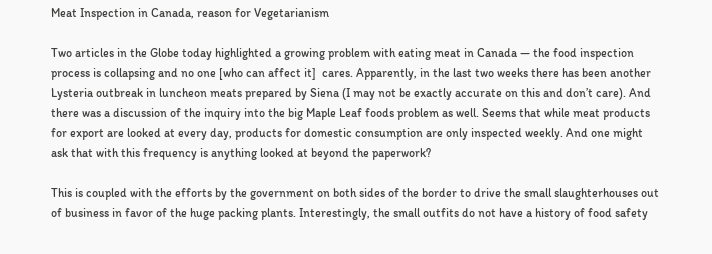Meat Inspection in Canada, reason for Vegetarianism

Two articles in the Globe today highlighted a growing problem with eating meat in Canada — the food inspection process is collapsing and no one [who can affect it]  cares. Apparently, in the last two weeks there has been another Lysteria outbreak in luncheon meats prepared by Siena (I may not be exactly accurate on this and don’t care). And there was a discussion of the inquiry into the big Maple Leaf foods problem as well. Seems that while meat products for export are looked at every day, products for domestic consumption are only inspected weekly. And one might ask that with this frequency is anything looked at beyond the paperwork?

This is coupled with the efforts by the government on both sides of the border to drive the small slaughterhouses out of business in favor of the huge packing plants. Interestingly, the small outfits do not have a history of food safety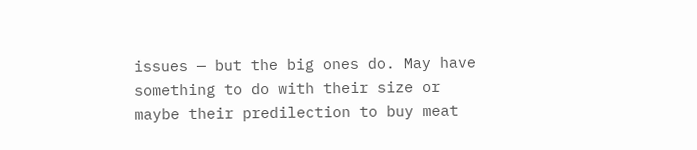issues — but the big ones do. May have something to do with their size or maybe their predilection to buy meat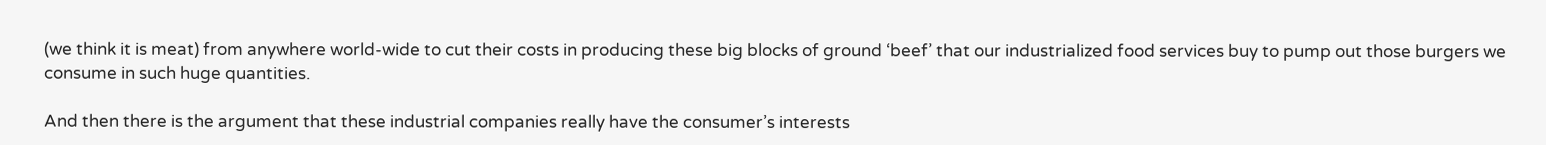(we think it is meat) from anywhere world-wide to cut their costs in producing these big blocks of ground ‘beef’ that our industrialized food services buy to pump out those burgers we consume in such huge quantities.

And then there is the argument that these industrial companies really have the consumer’s interests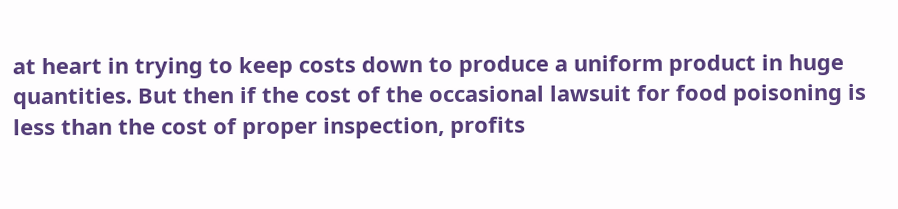at heart in trying to keep costs down to produce a uniform product in huge quantities. But then if the cost of the occasional lawsuit for food poisoning is less than the cost of proper inspection, profits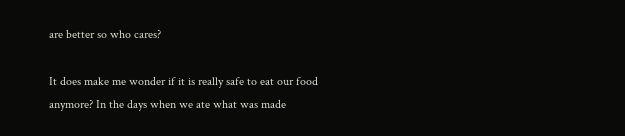are better so who cares?

It does make me wonder if it is really safe to eat our food anymore? In the days when we ate what was made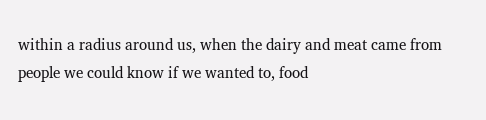within a radius around us, when the dairy and meat came from people we could know if we wanted to, food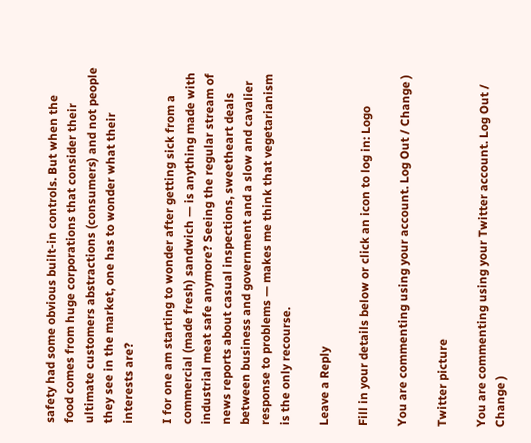safety had some obvious built-in controls. But when the food comes from huge corporations that consider their ultimate customers abstractions (consumers) and not people they see in the market, one has to wonder what their interests are?

I for one am starting to wonder after getting sick from a commercial (made fresh) sandwich — is anything made with industrial meat safe anymore? Seeing the regular stream of news reports about casual inspections, sweetheart deals between business and government and a slow and cavalier response to problems — makes me think that vegetarianism is the only recourse.

Leave a Reply

Fill in your details below or click an icon to log in: Logo

You are commenting using your account. Log Out / Change )

Twitter picture

You are commenting using your Twitter account. Log Out / Change )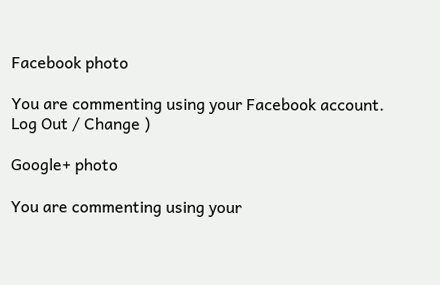Facebook photo

You are commenting using your Facebook account. Log Out / Change )

Google+ photo

You are commenting using your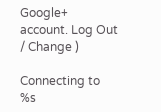Google+ account. Log Out / Change )

Connecting to %s